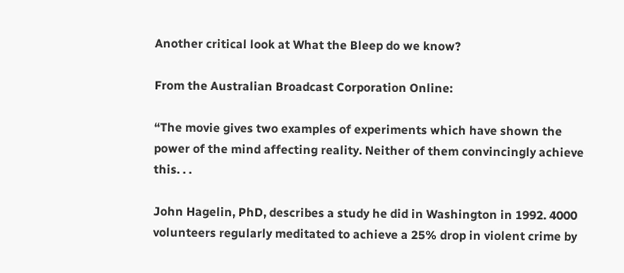Another critical look at What the Bleep do we know?

From the Australian Broadcast Corporation Online:

“The movie gives two examples of experiments which have shown the power of the mind affecting reality. Neither of them convincingly achieve this. . .

John Hagelin, PhD, describes a study he did in Washington in 1992. 4000 volunteers regularly meditated to achieve a 25% drop in violent crime by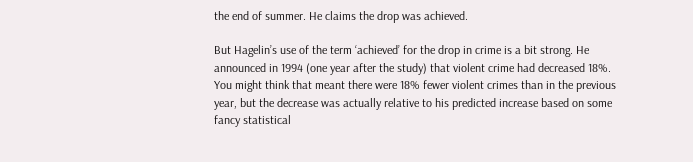the end of summer. He claims the drop was achieved.

But Hagelin’s use of the term ‘achieved’ for the drop in crime is a bit strong. He announced in 1994 (one year after the study) that violent crime had decreased 18%. You might think that meant there were 18% fewer violent crimes than in the previous year, but the decrease was actually relative to his predicted increase based on some fancy statistical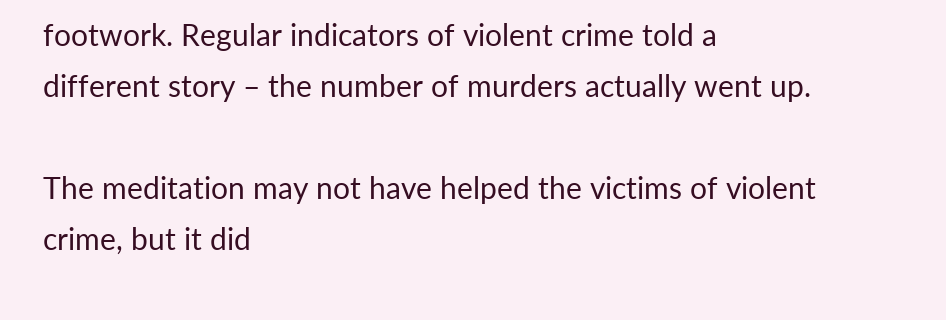footwork. Regular indicators of violent crime told a different story – the number of murders actually went up.

The meditation may not have helped the victims of violent crime, but it did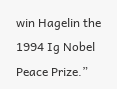win Hagelin the 1994 Ig Nobel Peace Prize.”